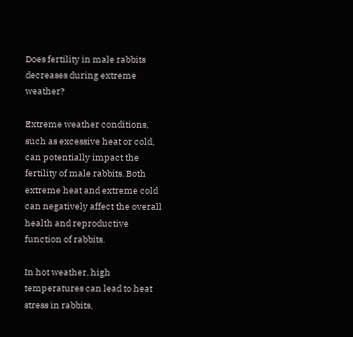Does fertility in male rabbits decreases during extreme weather?

Extreme weather conditions, such as excessive heat or cold, can potentially impact the fertility of male rabbits. Both extreme heat and extreme cold can negatively affect the overall health and reproductive function of rabbits.

In hot weather, high temperatures can lead to heat stress in rabbits,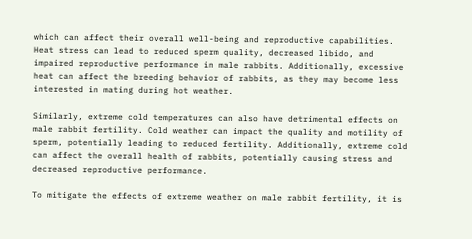which can affect their overall well-being and reproductive capabilities. Heat stress can lead to reduced sperm quality, decreased libido, and impaired reproductive performance in male rabbits. Additionally, excessive heat can affect the breeding behavior of rabbits, as they may become less interested in mating during hot weather.

Similarly, extreme cold temperatures can also have detrimental effects on male rabbit fertility. Cold weather can impact the quality and motility of sperm, potentially leading to reduced fertility. Additionally, extreme cold can affect the overall health of rabbits, potentially causing stress and decreased reproductive performance.

To mitigate the effects of extreme weather on male rabbit fertility, it is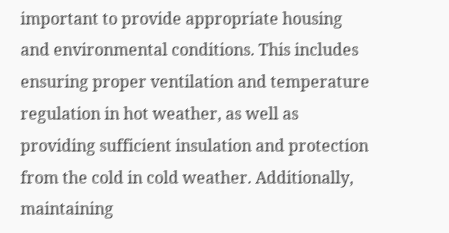important to provide appropriate housing and environmental conditions. This includes ensuring proper ventilation and temperature regulation in hot weather, as well as providing sufficient insulation and protection from the cold in cold weather. Additionally, maintaining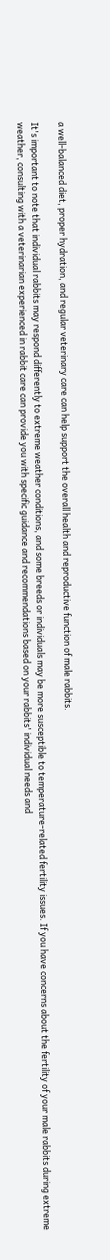a well-balanced diet, proper hydration, and regular veterinary care can help support the overall health and reproductive function of male rabbits.

It's important to note that individual rabbits may respond differently to extreme weather conditions, and some breeds or individuals may be more susceptible to temperature-related fertility issues. If you have concerns about the fertility of your male rabbits during extreme weather, consulting with a veterinarian experienced in rabbit care can provide you with specific guidance and recommendations based on your rabbits' individual needs and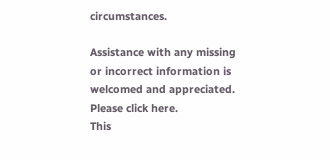circumstances.

Assistance with any missing or incorrect information is welcomed and appreciated. Please click here.
This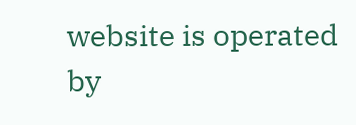website is operated by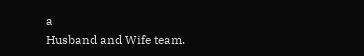a
Husband and Wife team.